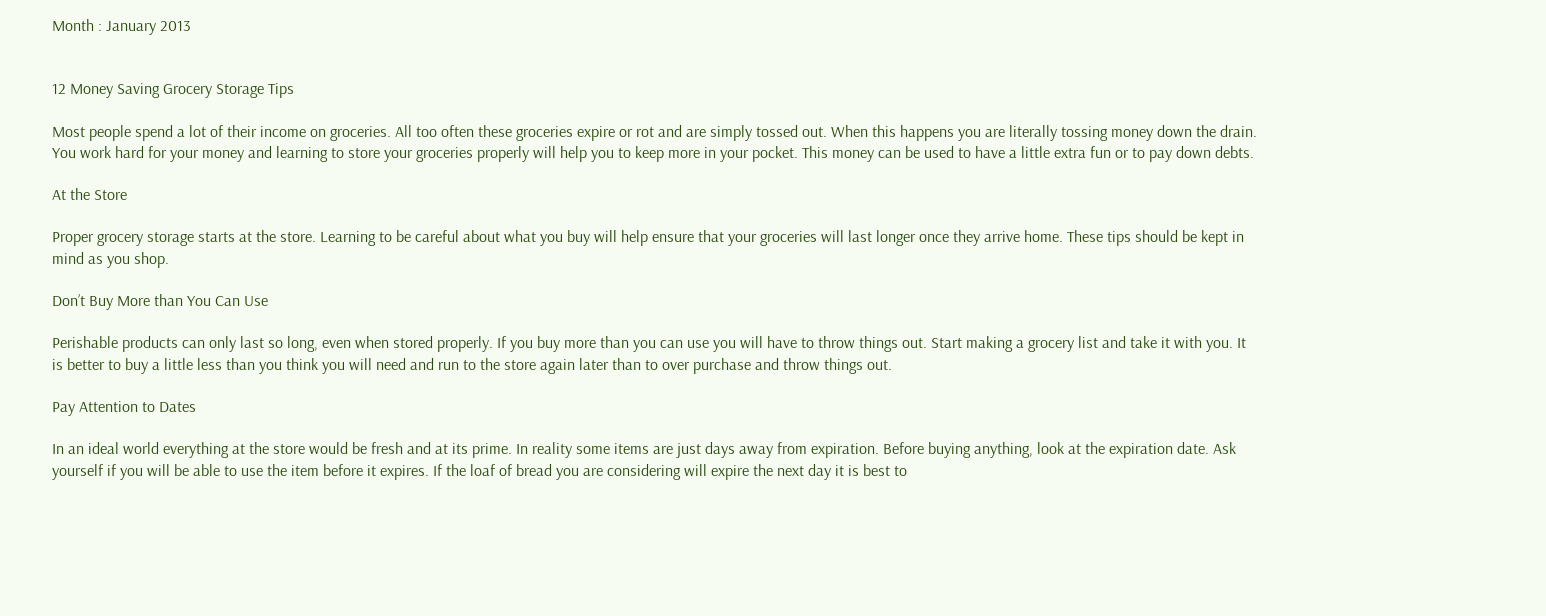Month : January 2013


12 Money Saving Grocery Storage Tips

Most people spend a lot of their income on groceries. All too often these groceries expire or rot and are simply tossed out. When this happens you are literally tossing money down the drain. You work hard for your money and learning to store your groceries properly will help you to keep more in your pocket. This money can be used to have a little extra fun or to pay down debts.

At the Store

Proper grocery storage starts at the store. Learning to be careful about what you buy will help ensure that your groceries will last longer once they arrive home. These tips should be kept in mind as you shop.

Don’t Buy More than You Can Use

Perishable products can only last so long, even when stored properly. If you buy more than you can use you will have to throw things out. Start making a grocery list and take it with you. It is better to buy a little less than you think you will need and run to the store again later than to over purchase and throw things out.

Pay Attention to Dates

In an ideal world everything at the store would be fresh and at its prime. In reality some items are just days away from expiration. Before buying anything, look at the expiration date. Ask yourself if you will be able to use the item before it expires. If the loaf of bread you are considering will expire the next day it is best to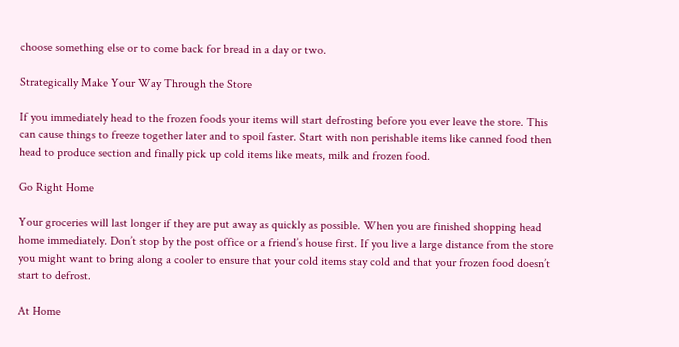choose something else or to come back for bread in a day or two.

Strategically Make Your Way Through the Store

If you immediately head to the frozen foods your items will start defrosting before you ever leave the store. This can cause things to freeze together later and to spoil faster. Start with non perishable items like canned food then head to produce section and finally pick up cold items like meats, milk and frozen food.

Go Right Home

Your groceries will last longer if they are put away as quickly as possible. When you are finished shopping head home immediately. Don’t stop by the post office or a friend’s house first. If you live a large distance from the store you might want to bring along a cooler to ensure that your cold items stay cold and that your frozen food doesn’t start to defrost.

At Home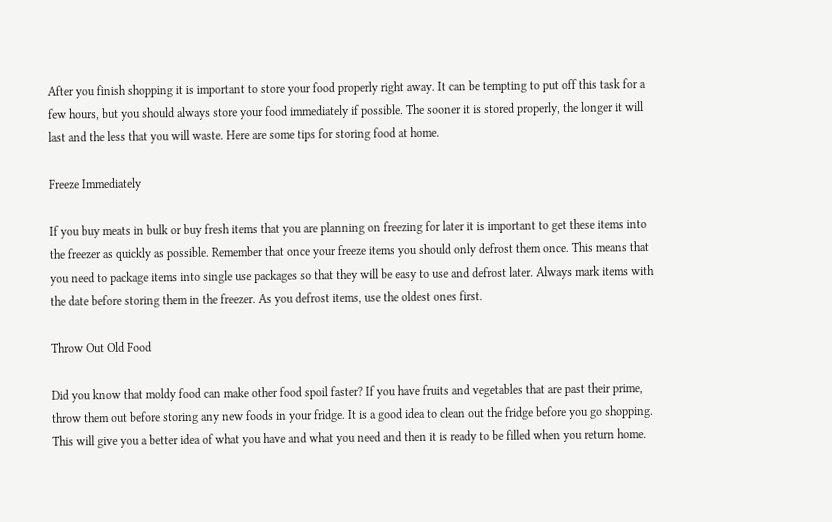After you finish shopping it is important to store your food properly right away. It can be tempting to put off this task for a few hours, but you should always store your food immediately if possible. The sooner it is stored properly, the longer it will last and the less that you will waste. Here are some tips for storing food at home.

Freeze Immediately

If you buy meats in bulk or buy fresh items that you are planning on freezing for later it is important to get these items into the freezer as quickly as possible. Remember that once your freeze items you should only defrost them once. This means that you need to package items into single use packages so that they will be easy to use and defrost later. Always mark items with the date before storing them in the freezer. As you defrost items, use the oldest ones first.

Throw Out Old Food

Did you know that moldy food can make other food spoil faster? If you have fruits and vegetables that are past their prime, throw them out before storing any new foods in your fridge. It is a good idea to clean out the fridge before you go shopping. This will give you a better idea of what you have and what you need and then it is ready to be filled when you return home.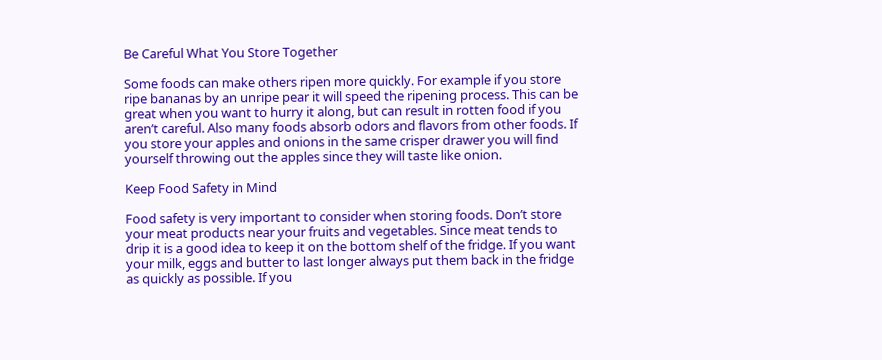Be Careful What You Store Together

Some foods can make others ripen more quickly. For example if you store ripe bananas by an unripe pear it will speed the ripening process. This can be great when you want to hurry it along, but can result in rotten food if you aren’t careful. Also many foods absorb odors and flavors from other foods. If you store your apples and onions in the same crisper drawer you will find yourself throwing out the apples since they will taste like onion.

Keep Food Safety in Mind

Food safety is very important to consider when storing foods. Don’t store your meat products near your fruits and vegetables. Since meat tends to drip it is a good idea to keep it on the bottom shelf of the fridge. If you want your milk, eggs and butter to last longer always put them back in the fridge as quickly as possible. If you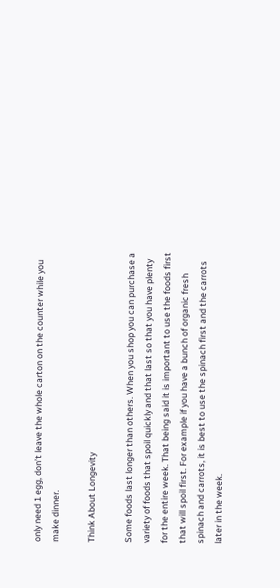only need 1 egg, don’t leave the whole carton on the counter while you make dinner.

Think About Longevity

Some foods last longer than others. When you shop you can purchase a variety of foods that spoil quickly and that last so that you have plenty for the entire week. That being said it is important to use the foods first that will spoil first. For example if you have a bunch of organic fresh spinach and carrots, it is best to use the spinach first and the carrots later in the week.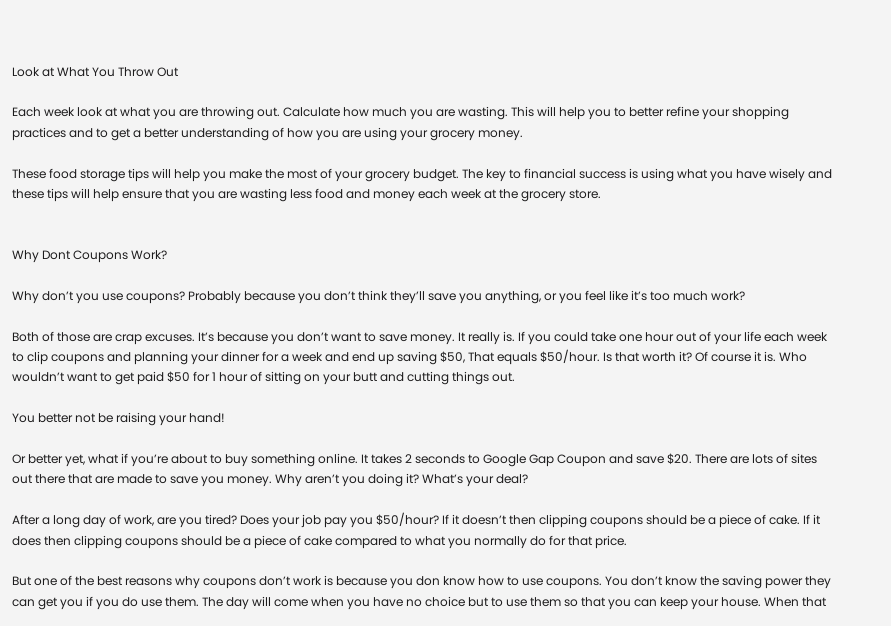Look at What You Throw Out

Each week look at what you are throwing out. Calculate how much you are wasting. This will help you to better refine your shopping practices and to get a better understanding of how you are using your grocery money.

These food storage tips will help you make the most of your grocery budget. The key to financial success is using what you have wisely and these tips will help ensure that you are wasting less food and money each week at the grocery store.


Why Dont Coupons Work?

Why don’t you use coupons? Probably because you don’t think they’ll save you anything, or you feel like it’s too much work?

Both of those are crap excuses. It’s because you don’t want to save money. It really is. If you could take one hour out of your life each week to clip coupons and planning your dinner for a week and end up saving $50, That equals $50/hour. Is that worth it? Of course it is. Who wouldn’t want to get paid $50 for 1 hour of sitting on your butt and cutting things out.

You better not be raising your hand!

Or better yet, what if you’re about to buy something online. It takes 2 seconds to Google Gap Coupon and save $20. There are lots of sites out there that are made to save you money. Why aren’t you doing it? What’s your deal?

After a long day of work, are you tired? Does your job pay you $50/hour? If it doesn’t then clipping coupons should be a piece of cake. If it does then clipping coupons should be a piece of cake compared to what you normally do for that price.

But one of the best reasons why coupons don’t work is because you don know how to use coupons. You don’t know the saving power they can get you if you do use them. The day will come when you have no choice but to use them so that you can keep your house. When that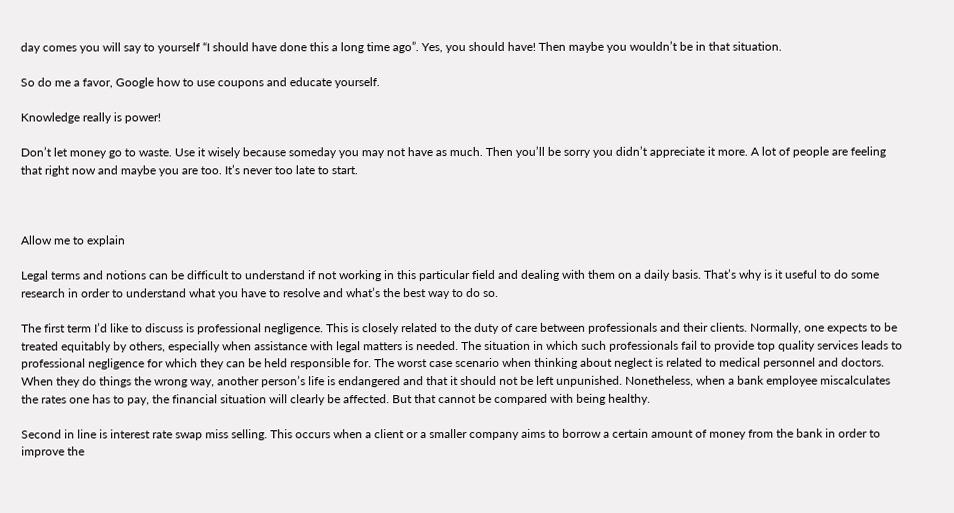day comes you will say to yourself “I should have done this a long time ago”. Yes, you should have! Then maybe you wouldn’t be in that situation.

So do me a favor, Google how to use coupons and educate yourself.

Knowledge really is power!

Don’t let money go to waste. Use it wisely because someday you may not have as much. Then you’ll be sorry you didn’t appreciate it more. A lot of people are feeling that right now and maybe you are too. It’s never too late to start.



Allow me to explain

Legal terms and notions can be difficult to understand if not working in this particular field and dealing with them on a daily basis. That’s why is it useful to do some research in order to understand what you have to resolve and what’s the best way to do so.

The first term I’d like to discuss is professional negligence. This is closely related to the duty of care between professionals and their clients. Normally, one expects to be treated equitably by others, especially when assistance with legal matters is needed. The situation in which such professionals fail to provide top quality services leads to professional negligence for which they can be held responsible for. The worst case scenario when thinking about neglect is related to medical personnel and doctors. When they do things the wrong way, another person’s life is endangered and that it should not be left unpunished. Nonetheless, when a bank employee miscalculates the rates one has to pay, the financial situation will clearly be affected. But that cannot be compared with being healthy.

Second in line is interest rate swap miss selling. This occurs when a client or a smaller company aims to borrow a certain amount of money from the bank in order to improve the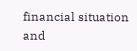financial situation and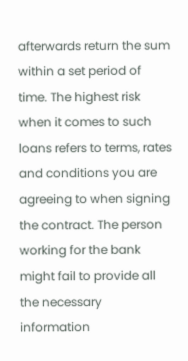afterwards return the sum within a set period of time. The highest risk when it comes to such loans refers to terms, rates and conditions you are agreeing to when signing the contract. The person working for the bank might fail to provide all the necessary information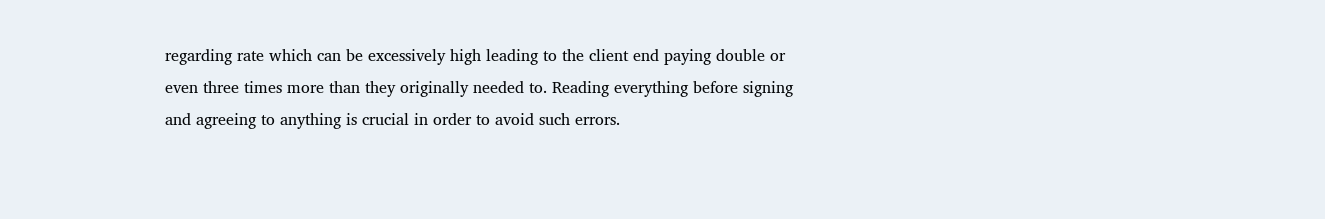regarding rate which can be excessively high leading to the client end paying double or even three times more than they originally needed to. Reading everything before signing and agreeing to anything is crucial in order to avoid such errors.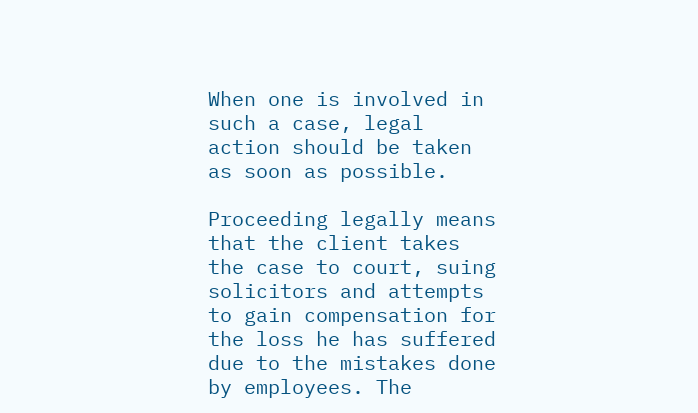When one is involved in such a case, legal action should be taken as soon as possible.

Proceeding legally means that the client takes the case to court, suing solicitors and attempts to gain compensation for the loss he has suffered due to the mistakes done by employees. The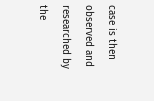case is then observed and researched by the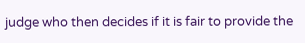judge who then decides if it is fair to provide the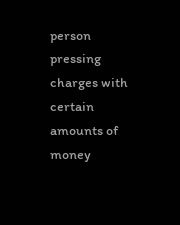person pressing charges with certain amounts of money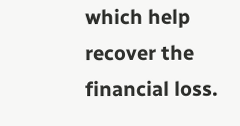which help recover the financial loss.